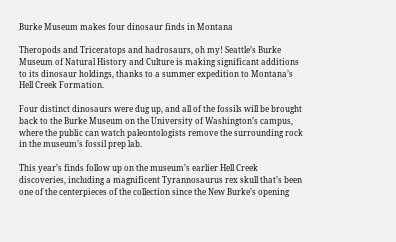Burke Museum makes four dinosaur finds in Montana

Theropods and Triceratops and hadrosaurs, oh my! Seattle’s Burke Museum of Natural History and Culture is making significant additions to its dinosaur holdings, thanks to a summer expedition to Montana’s Hell Creek Formation.

Four distinct dinosaurs were dug up, and all of the fossils will be brought back to the Burke Museum on the University of Washington’s campus, where the public can watch paleontologists remove the surrounding rock in the museum’s fossil prep lab.

This year’s finds follow up on the museum’s earlier Hell Creek discoveries, including a magnificent Tyrannosaurus rex skull that’s been one of the centerpieces of the collection since the New Burke’s opening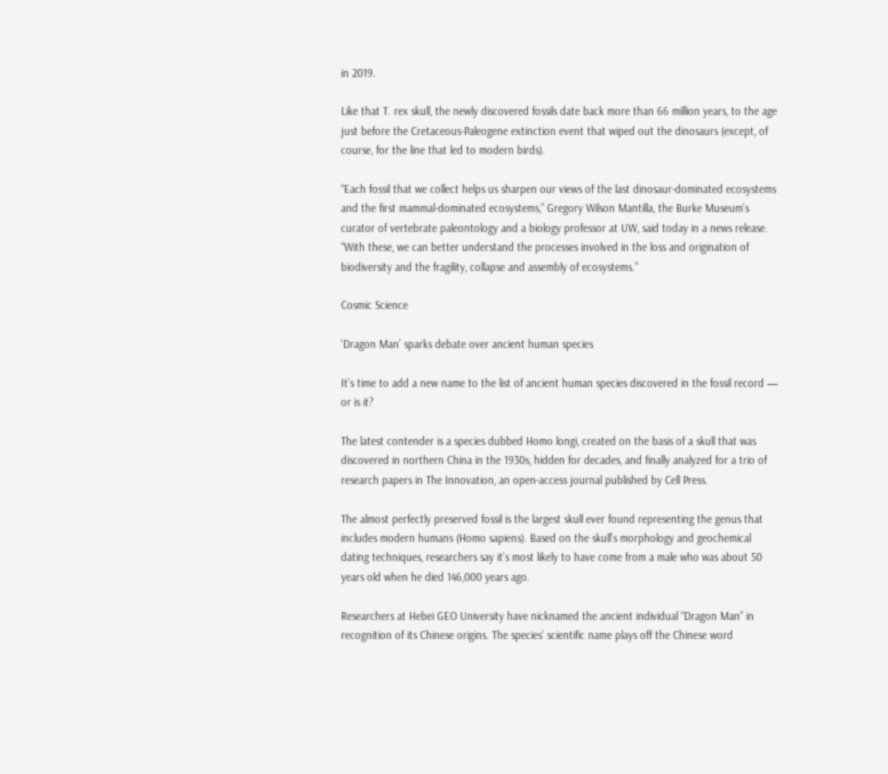in 2019.

Like that T. rex skull, the newly discovered fossils date back more than 66 million years, to the age just before the Cretaceous-Paleogene extinction event that wiped out the dinosaurs (except, of course, for the line that led to modern birds).

“Each fossil that we collect helps us sharpen our views of the last dinosaur-dominated ecosystems and the first mammal-dominated ecosystems,” Gregory Wilson Mantilla, the Burke Museum’s curator of vertebrate paleontology and a biology professor at UW, said today in a news release. “With these, we can better understand the processes involved in the loss and origination of biodiversity and the fragility, collapse and assembly of ecosystems.”

Cosmic Science

‘Dragon Man’ sparks debate over ancient human species

It’s time to add a new name to the list of ancient human species discovered in the fossil record — or is it?

The latest contender is a species dubbed Homo longi, created on the basis of a skull that was discovered in northern China in the 1930s, hidden for decades, and finally analyzed for a trio of research papers in The Innovation, an open-access journal published by Cell Press.

The almost perfectly preserved fossil is the largest skull ever found representing the genus that includes modern humans (Homo sapiens). Based on the skull’s morphology and geochemical dating techniques, researchers say it’s most likely to have come from a male who was about 50 years old when he died 146,000 years ago.

Researchers at Hebei GEO University have nicknamed the ancient individual “Dragon Man” in recognition of its Chinese origins. The species’ scientific name plays off the Chinese word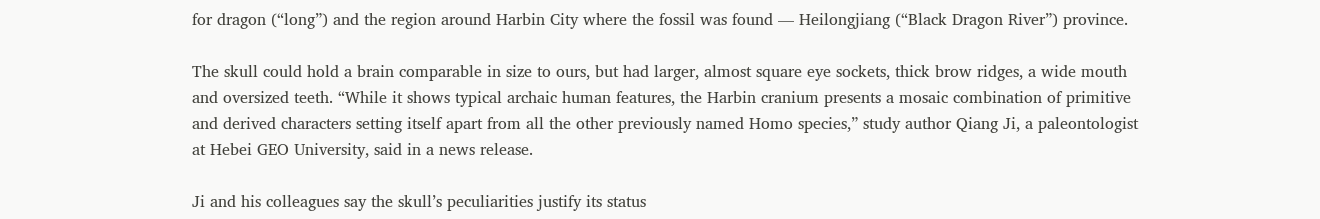for dragon (“long”) and the region around Harbin City where the fossil was found — Heilongjiang (“Black Dragon River”) province.

The skull could hold a brain comparable in size to ours, but had larger, almost square eye sockets, thick brow ridges, a wide mouth and oversized teeth. “While it shows typical archaic human features, the Harbin cranium presents a mosaic combination of primitive and derived characters setting itself apart from all the other previously named Homo species,” study author Qiang Ji, a paleontologist at Hebei GEO University, said in a news release.

Ji and his colleagues say the skull’s peculiarities justify its status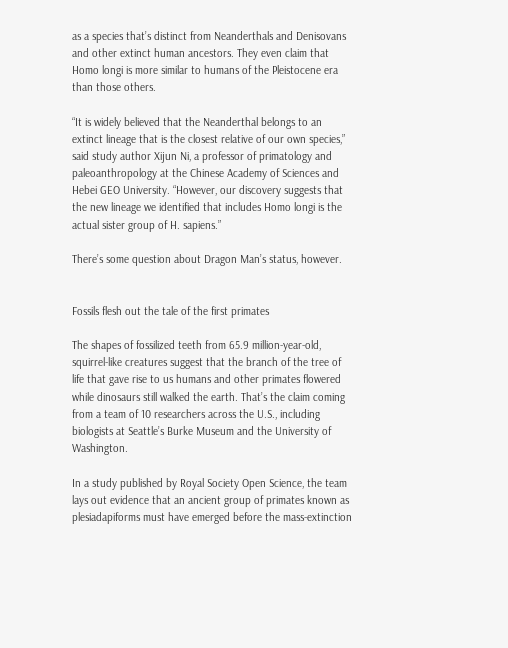as a species that’s distinct from Neanderthals and Denisovans and other extinct human ancestors. They even claim that Homo longi is more similar to humans of the Pleistocene era than those others.

“It is widely believed that the Neanderthal belongs to an extinct lineage that is the closest relative of our own species,” said study author Xijun Ni, a professor of primatology and paleoanthropology at the Chinese Academy of Sciences and Hebei GEO University. “However, our discovery suggests that the new lineage we identified that includes Homo longi is the actual sister group of H. sapiens.”

There’s some question about Dragon Man’s status, however.


Fossils flesh out the tale of the first primates

The shapes of fossilized teeth from 65.9 million-year-old, squirrel-like creatures suggest that the branch of the tree of life that gave rise to us humans and other primates flowered while dinosaurs still walked the earth. That’s the claim coming from a team of 10 researchers across the U.S., including biologists at Seattle’s Burke Museum and the University of Washington.

In a study published by Royal Society Open Science, the team lays out evidence that an ancient group of primates known as plesiadapiforms must have emerged before the mass-extinction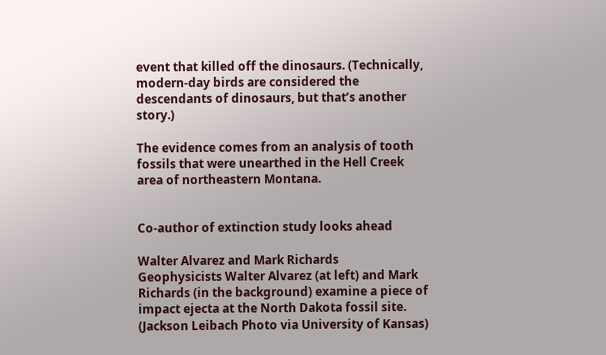event that killed off the dinosaurs. (Technically, modern-day birds are considered the descendants of dinosaurs, but that’s another story.)

The evidence comes from an analysis of tooth fossils that were unearthed in the Hell Creek area of northeastern Montana.


Co-author of extinction study looks ahead

Walter Alvarez and Mark Richards
Geophysicists Walter Alvarez (at left) and Mark Richards (in the background) examine a piece of impact ejecta at the North Dakota fossil site. (Jackson Leibach Photo via University of Kansas)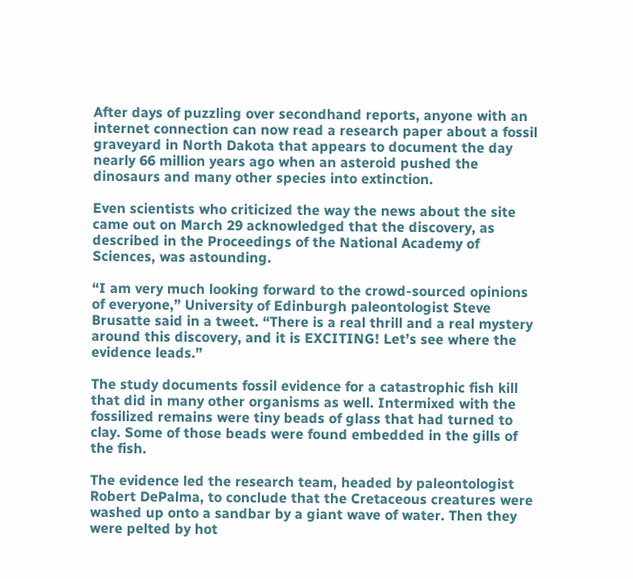After days of puzzling over secondhand reports, anyone with an internet connection can now read a research paper about a fossil graveyard in North Dakota that appears to document the day nearly 66 million years ago when an asteroid pushed the dinosaurs and many other species into extinction.

Even scientists who criticized the way the news about the site came out on March 29 acknowledged that the discovery, as described in the Proceedings of the National Academy of Sciences, was astounding.

“I am very much looking forward to the crowd-sourced opinions of everyone,” University of Edinburgh paleontologist Steve Brusatte said in a tweet. “There is a real thrill and a real mystery around this discovery, and it is EXCITING! Let’s see where the evidence leads.”

The study documents fossil evidence for a catastrophic fish kill that did in many other organisms as well. Intermixed with the fossilized remains were tiny beads of glass that had turned to clay. Some of those beads were found embedded in the gills of the fish.

The evidence led the research team, headed by paleontologist Robert DePalma, to conclude that the Cretaceous creatures were washed up onto a sandbar by a giant wave of water. Then they were pelted by hot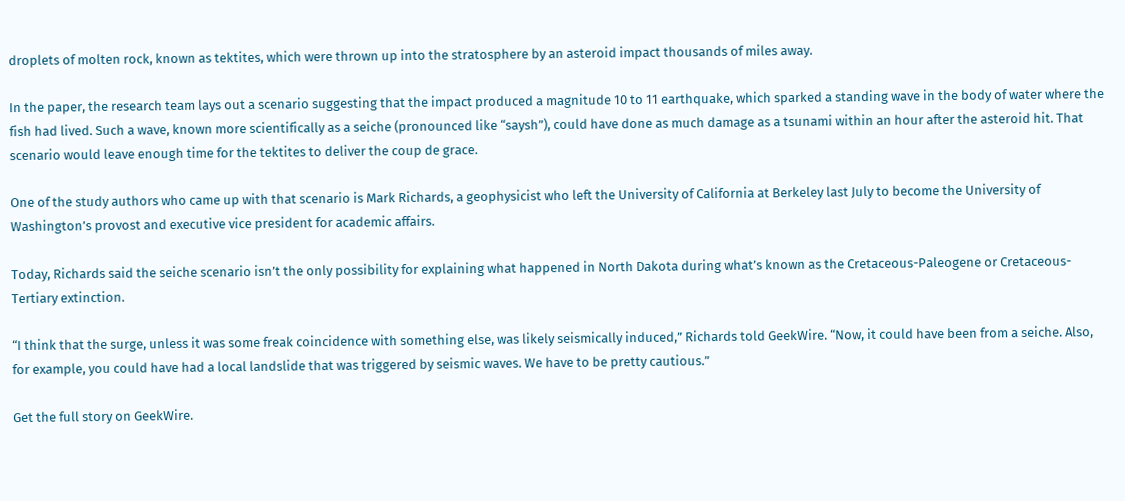droplets of molten rock, known as tektites, which were thrown up into the stratosphere by an asteroid impact thousands of miles away.

In the paper, the research team lays out a scenario suggesting that the impact produced a magnitude 10 to 11 earthquake, which sparked a standing wave in the body of water where the fish had lived. Such a wave, known more scientifically as a seiche (pronounced like “saysh”), could have done as much damage as a tsunami within an hour after the asteroid hit. That scenario would leave enough time for the tektites to deliver the coup de grace.

One of the study authors who came up with that scenario is Mark Richards, a geophysicist who left the University of California at Berkeley last July to become the University of Washington’s provost and executive vice president for academic affairs.

Today, Richards said the seiche scenario isn’t the only possibility for explaining what happened in North Dakota during what’s known as the Cretaceous-Paleogene or Cretaceous-Tertiary extinction.

“I think that the surge, unless it was some freak coincidence with something else, was likely seismically induced,” Richards told GeekWire. “Now, it could have been from a seiche. Also, for example, you could have had a local landslide that was triggered by seismic waves. We have to be pretty cautious.”

Get the full story on GeekWire.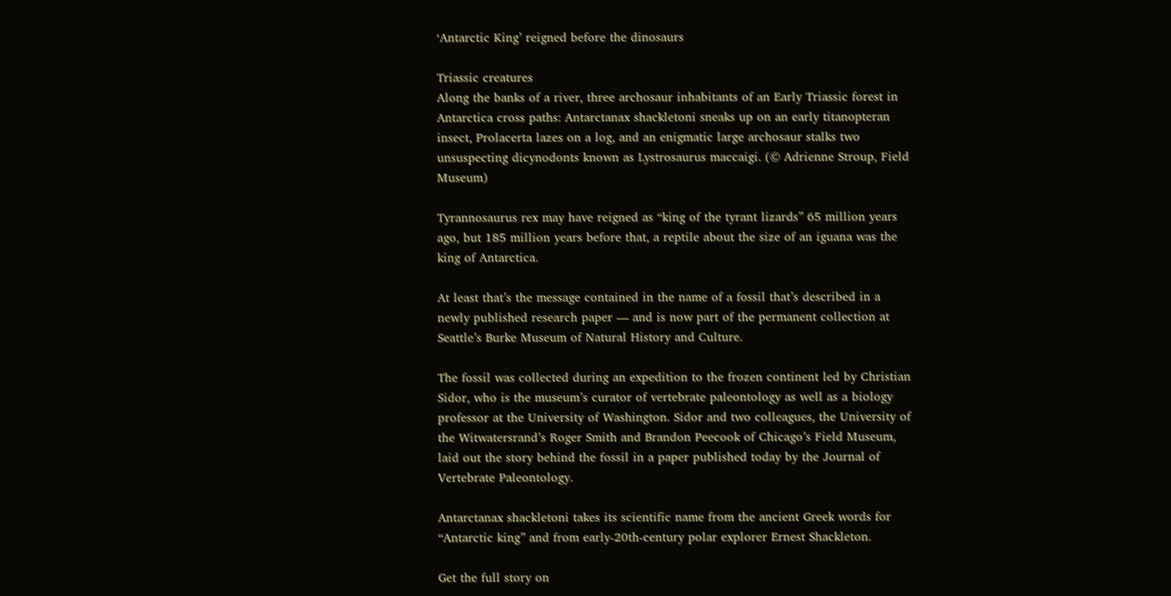‘Antarctic King’ reigned before the dinosaurs

Triassic creatures
Along the banks of a river, three archosaur inhabitants of an Early Triassic forest in Antarctica cross paths: Antarctanax shackletoni sneaks up on an early titanopteran insect, Prolacerta lazes on a log, and an enigmatic large archosaur stalks two unsuspecting dicynodonts known as Lystrosaurus maccaigi. (© Adrienne Stroup, Field Museum)

Tyrannosaurus rex may have reigned as “king of the tyrant lizards” 65 million years ago, but 185 million years before that, a reptile about the size of an iguana was the king of Antarctica.

At least that’s the message contained in the name of a fossil that’s described in a newly published research paper — and is now part of the permanent collection at Seattle’s Burke Museum of Natural History and Culture.

The fossil was collected during an expedition to the frozen continent led by Christian Sidor, who is the museum’s curator of vertebrate paleontology as well as a biology professor at the University of Washington. Sidor and two colleagues, the University of the Witwatersrand’s Roger Smith and Brandon Peecook of Chicago’s Field Museum, laid out the story behind the fossil in a paper published today by the Journal of Vertebrate Paleontology.

Antarctanax shackletoni takes its scientific name from the ancient Greek words for “Antarctic king” and from early-20th-century polar explorer Ernest Shackleton.

Get the full story on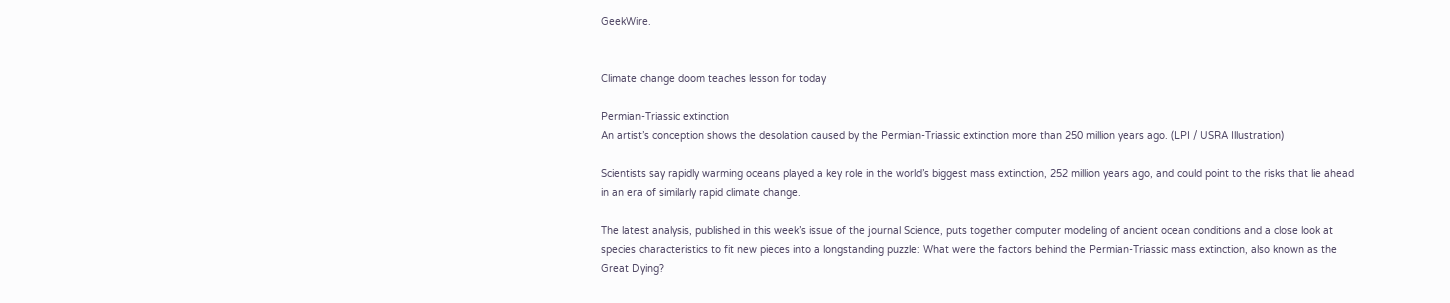GeekWire.


Climate change doom teaches lesson for today

Permian-Triassic extinction
An artist’s conception shows the desolation caused by the Permian-Triassic extinction more than 250 million years ago. (LPI / USRA Illustration)

Scientists say rapidly warming oceans played a key role in the world’s biggest mass extinction, 252 million years ago, and could point to the risks that lie ahead in an era of similarly rapid climate change.

The latest analysis, published in this week’s issue of the journal Science, puts together computer modeling of ancient ocean conditions and a close look at species characteristics to fit new pieces into a longstanding puzzle: What were the factors behind the Permian-Triassic mass extinction, also known as the Great Dying?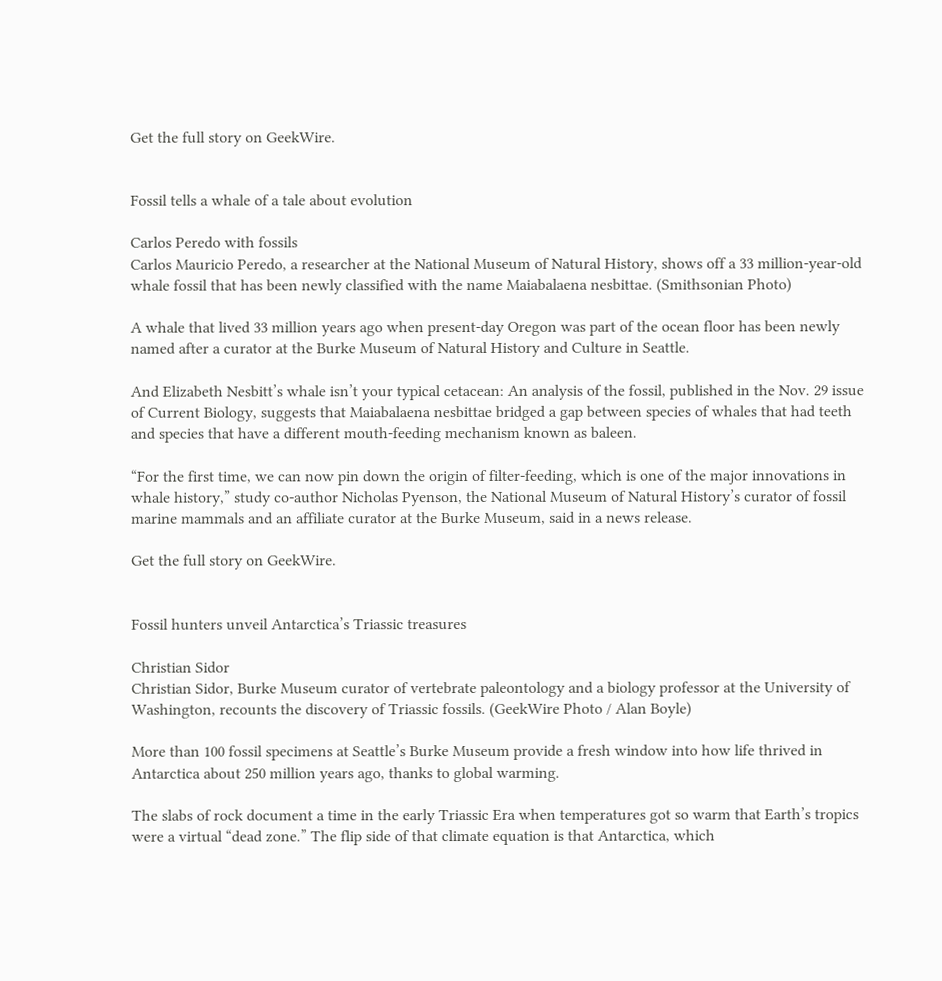Get the full story on GeekWire.


Fossil tells a whale of a tale about evolution

Carlos Peredo with fossils
Carlos Mauricio Peredo, a researcher at the National Museum of Natural History, shows off a 33 million-year-old whale fossil that has been newly classified with the name Maiabalaena nesbittae. (Smithsonian Photo)

A whale that lived 33 million years ago when present-day Oregon was part of the ocean floor has been newly named after a curator at the Burke Museum of Natural History and Culture in Seattle.

And Elizabeth Nesbitt’s whale isn’t your typical cetacean: An analysis of the fossil, published in the Nov. 29 issue of Current Biology, suggests that Maiabalaena nesbittae bridged a gap between species of whales that had teeth and species that have a different mouth-feeding mechanism known as baleen.

“For the first time, we can now pin down the origin of filter-feeding, which is one of the major innovations in whale history,” study co-author Nicholas Pyenson, the National Museum of Natural History’s curator of fossil marine mammals and an affiliate curator at the Burke Museum, said in a news release.

Get the full story on GeekWire.


Fossil hunters unveil Antarctica’s Triassic treasures

Christian Sidor
Christian Sidor, Burke Museum curator of vertebrate paleontology and a biology professor at the University of Washington, recounts the discovery of Triassic fossils. (GeekWire Photo / Alan Boyle)

More than 100 fossil specimens at Seattle’s Burke Museum provide a fresh window into how life thrived in Antarctica about 250 million years ago, thanks to global warming.

The slabs of rock document a time in the early Triassic Era when temperatures got so warm that Earth’s tropics were a virtual “dead zone.” The flip side of that climate equation is that Antarctica, which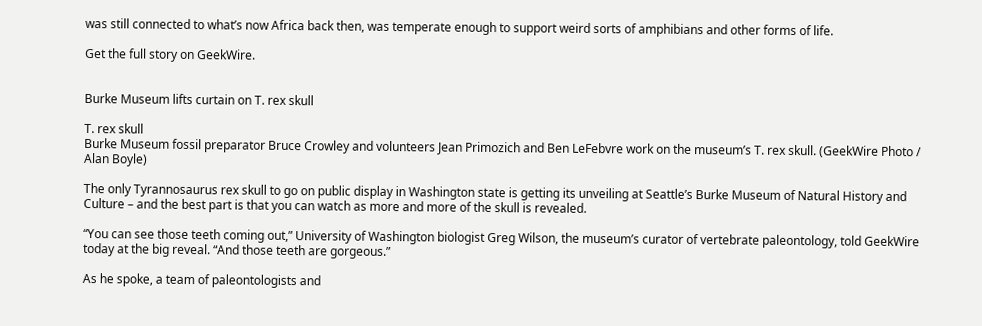was still connected to what’s now Africa back then, was temperate enough to support weird sorts of amphibians and other forms of life.

Get the full story on GeekWire.


Burke Museum lifts curtain on T. rex skull

T. rex skull
Burke Museum fossil preparator Bruce Crowley and volunteers Jean Primozich and Ben LeFebvre work on the museum’s T. rex skull. (GeekWire Photo / Alan Boyle)

The only Tyrannosaurus rex skull to go on public display in Washington state is getting its unveiling at Seattle’s Burke Museum of Natural History and Culture – and the best part is that you can watch as more and more of the skull is revealed.

“You can see those teeth coming out,” University of Washington biologist Greg Wilson, the museum’s curator of vertebrate paleontology, told GeekWire today at the big reveal. “And those teeth are gorgeous.”

As he spoke, a team of paleontologists and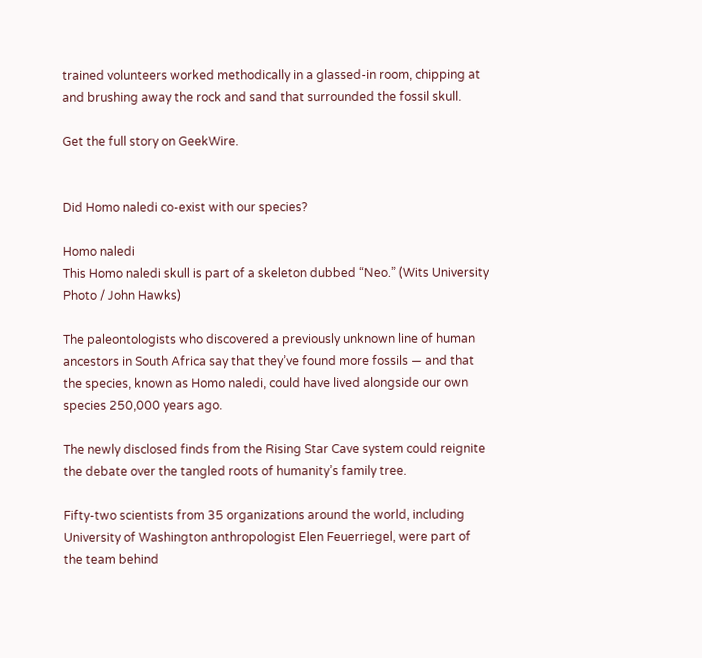trained volunteers worked methodically in a glassed-in room, chipping at and brushing away the rock and sand that surrounded the fossil skull.

Get the full story on GeekWire.


Did Homo naledi co-exist with our species?

Homo naledi
This Homo naledi skull is part of a skeleton dubbed “Neo.” (Wits University Photo / John Hawks)

The paleontologists who discovered a previously unknown line of human ancestors in South Africa say that they’ve found more fossils — and that the species, known as Homo naledi, could have lived alongside our own species 250,000 years ago.

The newly disclosed finds from the Rising Star Cave system could reignite the debate over the tangled roots of humanity’s family tree.

Fifty-two scientists from 35 organizations around the world, including University of Washington anthropologist Elen Feuerriegel, were part of the team behind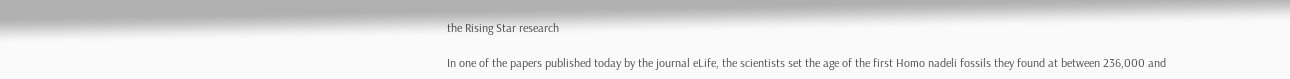the Rising Star research

In one of the papers published today by the journal eLife, the scientists set the age of the first Homo nadeli fossils they found at between 236,000 and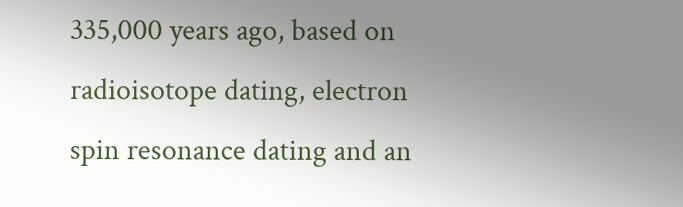335,000 years ago, based on radioisotope dating, electron spin resonance dating and an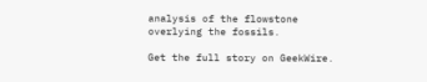analysis of the flowstone overlying the fossils.

Get the full story on GeekWire.